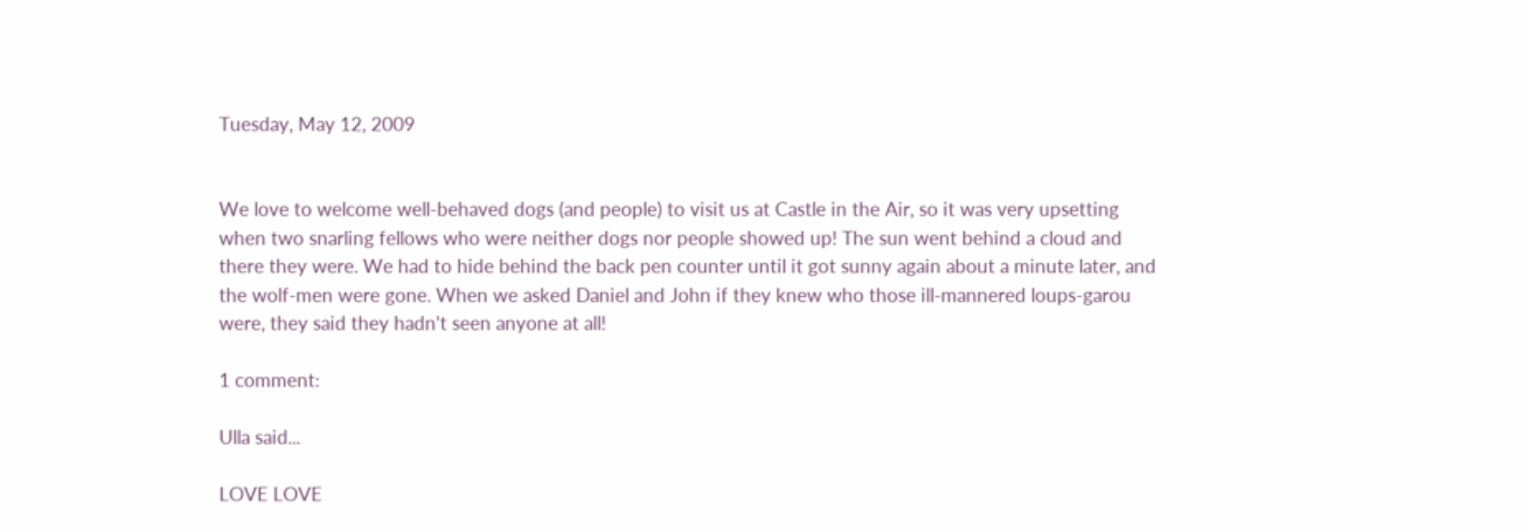Tuesday, May 12, 2009


We love to welcome well-behaved dogs (and people) to visit us at Castle in the Air, so it was very upsetting when two snarling fellows who were neither dogs nor people showed up! The sun went behind a cloud and there they were. We had to hide behind the back pen counter until it got sunny again about a minute later, and the wolf-men were gone. When we asked Daniel and John if they knew who those ill-mannered loups-garou were, they said they hadn't seen anyone at all!

1 comment:

Ulla said...

LOVE LOVE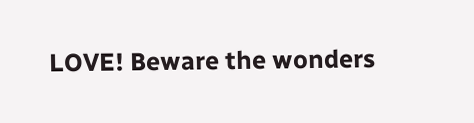LOVE! Beware the wonders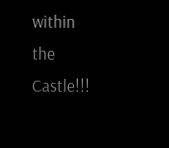within the Castle!!!